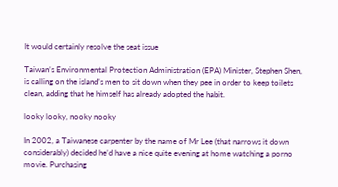It would certainly resolve the seat issue

Taiwan’s Environmental Protection Administration (EPA) Minister, Stephen Shen, is calling on the island’s men to sit down when they pee in order to keep toilets clean, adding that he himself has already adopted the habit.

looky looky, nooky nooky

In 2002, a Taiwanese carpenter by the name of Mr Lee (that narrows it down considerably) decided he’d have a nice quite evening at home watching a porno movie. Purchasing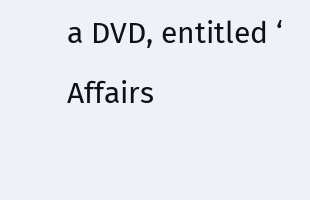a DVD, entitled ‘ Affairs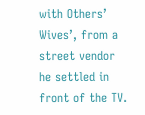with Others’ Wives’, from a street vendor he settled in front of the TV.